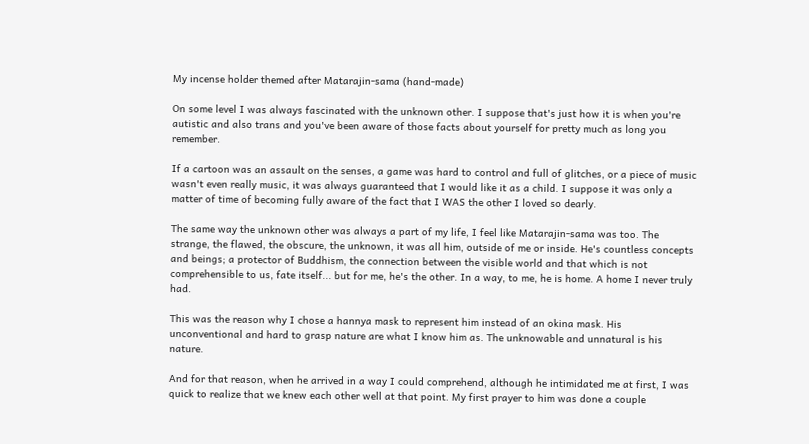My incense holder themed after Matarajin-sama (hand-made)

On some level I was always fascinated with the unknown other. I suppose that's just how it is when you're autistic and also trans and you've been aware of those facts about yourself for pretty much as long you remember.

If a cartoon was an assault on the senses, a game was hard to control and full of glitches, or a piece of music wasn't even really music, it was always guaranteed that I would like it as a child. I suppose it was only a matter of time of becoming fully aware of the fact that I WAS the other I loved so dearly.

The same way the unknown other was always a part of my life, I feel like Matarajin-sama was too. The strange, the flawed, the obscure, the unknown, it was all him, outside of me or inside. He's countless concepts and beings; a protector of Buddhism, the connection between the visible world and that which is not comprehensible to us, fate itself... but for me, he's the other. In a way, to me, he is home. A home I never truly had.

This was the reason why I chose a hannya mask to represent him instead of an okina mask. His unconventional and hard to grasp nature are what I know him as. The unknowable and unnatural is his nature.

And for that reason, when he arrived in a way I could comprehend, although he intimidated me at first, I was quick to realize that we knew each other well at that point. My first prayer to him was done a couple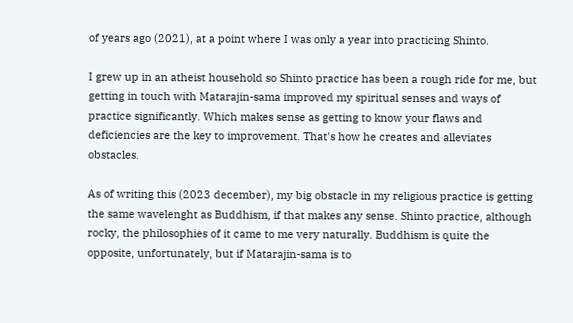of years ago (2021), at a point where I was only a year into practicing Shinto.

I grew up in an atheist household so Shinto practice has been a rough ride for me, but getting in touch with Matarajin-sama improved my spiritual senses and ways of practice significantly. Which makes sense as getting to know your flaws and deficiencies are the key to improvement. That's how he creates and alleviates obstacles.

As of writing this (2023 december), my big obstacle in my religious practice is getting the same wavelenght as Buddhism, if that makes any sense. Shinto practice, although rocky, the philosophies of it came to me very naturally. Buddhism is quite the opposite, unfortunately, but if Matarajin-sama is to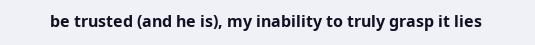be trusted (and he is), my inability to truly grasp it lies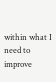within what I need to improve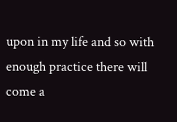upon in my life and so with enough practice there will come a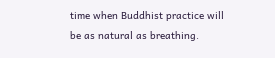time when Buddhist practice will be as natural as breathing.